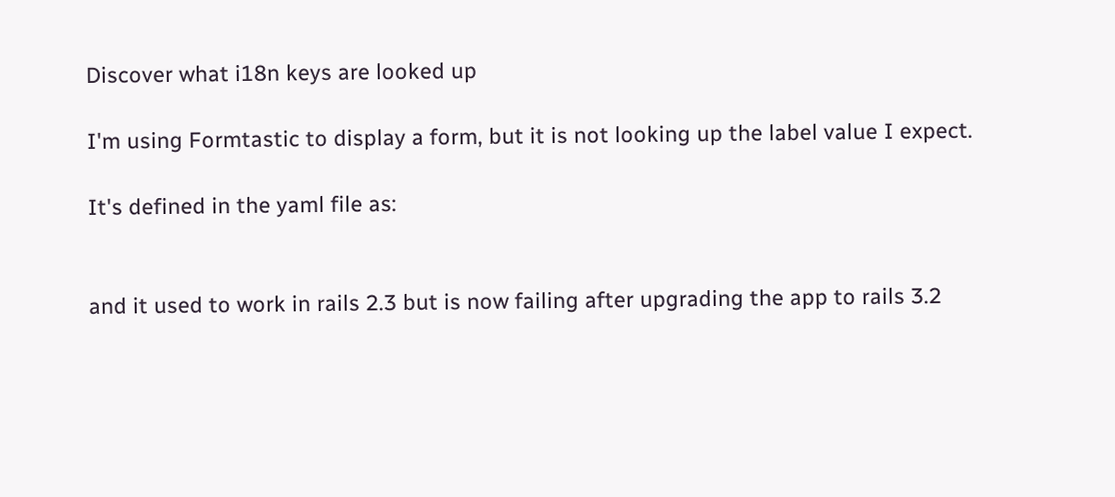Discover what i18n keys are looked up

I'm using Formtastic to display a form, but it is not looking up the label value I expect.

It's defined in the yaml file as:


and it used to work in rails 2.3 but is now failing after upgrading the app to rails 3.2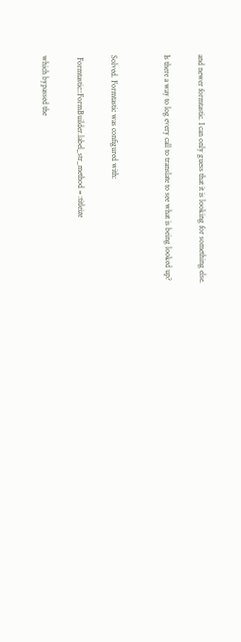and newer formtastic. I can only guess that it is looking for something else.

Is there a way to log every call to translate to see what is being looked up?


Solved. Formtastic was configured with:

 Formtastic::FormBuilder.label_str_method = :titleize

which bypassed the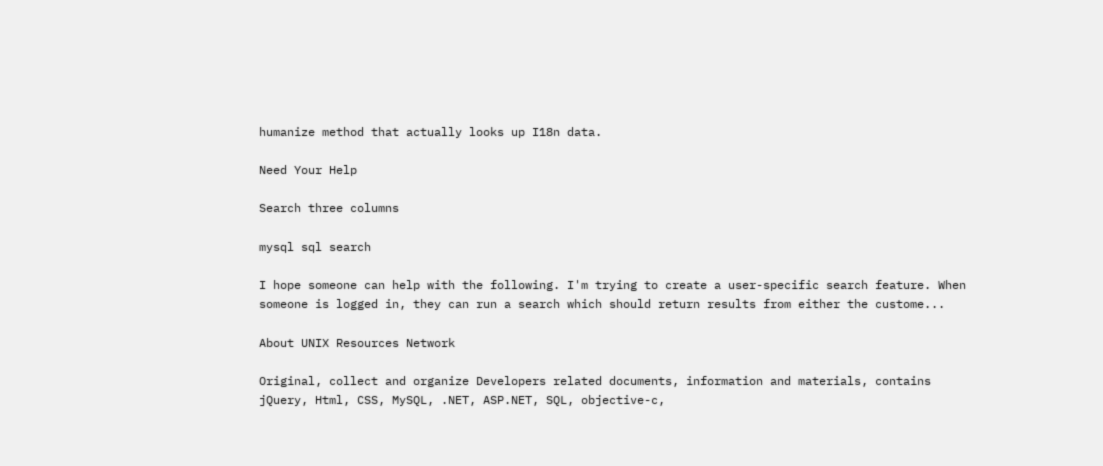humanize method that actually looks up I18n data.

Need Your Help

Search three columns

mysql sql search

I hope someone can help with the following. I'm trying to create a user-specific search feature. When someone is logged in, they can run a search which should return results from either the custome...

About UNIX Resources Network

Original, collect and organize Developers related documents, information and materials, contains jQuery, Html, CSS, MySQL, .NET, ASP.NET, SQL, objective-c,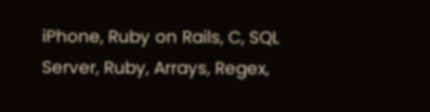iPhone, Ruby on Rails, C, SQL Server, Ruby, Arrays, Regex,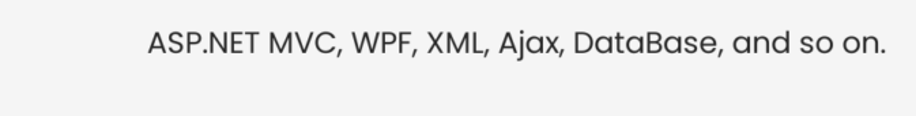ASP.NET MVC, WPF, XML, Ajax, DataBase, and so on.